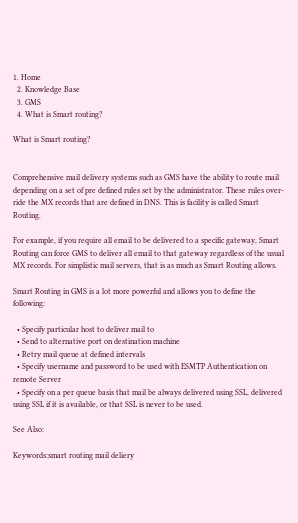1. Home
  2. Knowledge Base
  3. GMS
  4. What is Smart routing?

What is Smart routing?


Comprehensive mail delivery systems such as GMS have the ability to route mail depending on a set of pre defined rules set by the administrator. These rules over-ride the MX records that are defined in DNS. This is facility is called Smart Routing.

For example, if you require all email to be delivered to a specific gateway, Smart Routing can force GMS to deliver all email to that gateway regardless of the usual MX records. For simplistic mail servers, that is as much as Smart Routing allows.

Smart Routing in GMS is a lot more powerful and allows you to define the following:

  • Specify particular host to deliver mail to
  • Send to alternative port on destination machine
  • Retry mail queue at defined intervals
  • Specify username and password to be used with ESMTP Authentication on remote Server
  • Specify on a per queue basis that mail be always delivered using SSL, delivered using SSL if it is available, or that SSL is never to be used.

See Also:

Keywords:smart routing mail deliery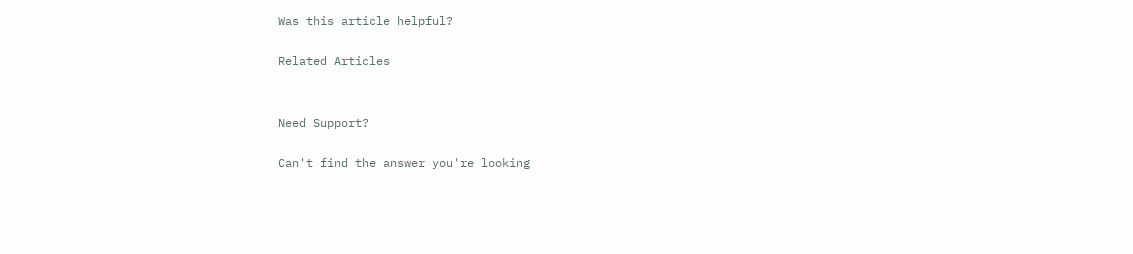Was this article helpful?

Related Articles


Need Support?

Can't find the answer you're looking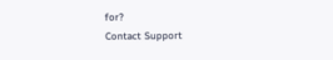for?
Contact Support